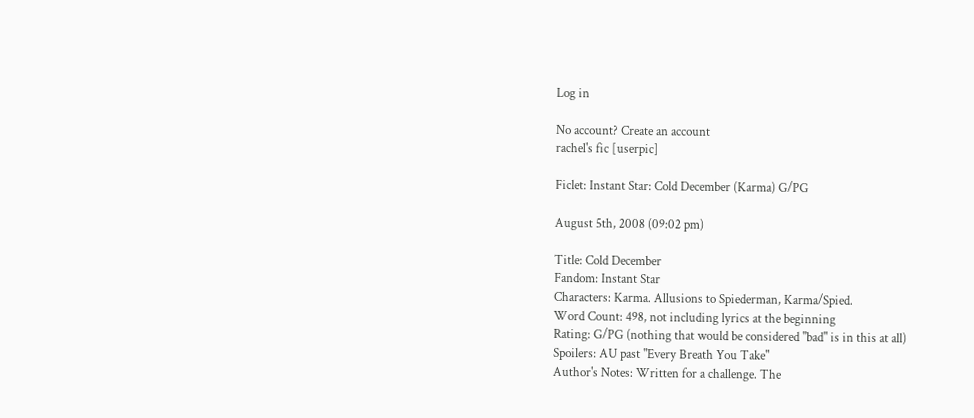Log in

No account? Create an account
rachel's fic [userpic]

Ficlet: Instant Star: Cold December (Karma) G/PG

August 5th, 2008 (09:02 pm)

Title: Cold December
Fandom: Instant Star
Characters: Karma. Allusions to Spiederman, Karma/Spied.
Word Count: 498, not including lyrics at the beginning
Rating: G/PG (nothing that would be considered "bad" is in this at all)
Spoilers: AU past "Every Breath You Take"
Author's Notes: Written for a challenge. The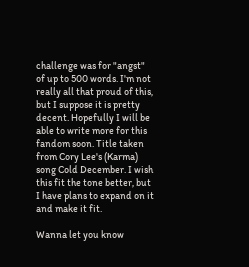challenge was for "angst" of up to 500 words. I'm not really all that proud of this, but I suppose it is pretty decent. Hopefully I will be able to write more for this fandom soon. Title taken from Cory Lee's (Karma) song Cold December. I wish this fit the tone better, but I have plans to expand on it and make it fit.

Wanna let you know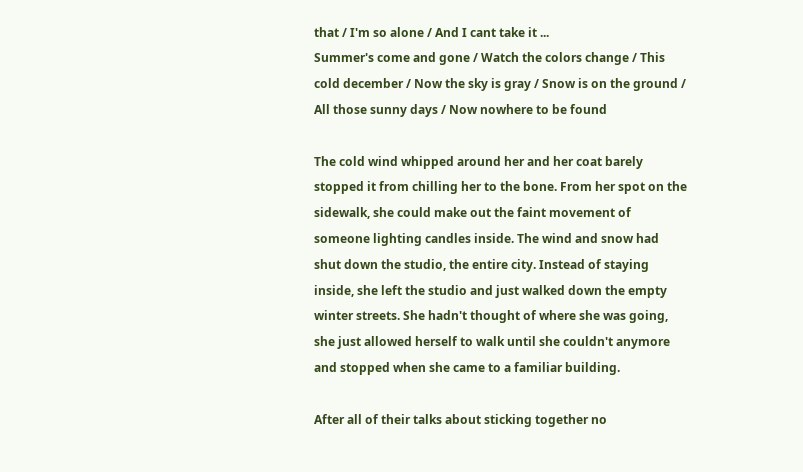that / I'm so alone / And I cant take it ...
Summer's come and gone / Watch the colors change / This cold december / Now the sky is gray / Snow is on the ground / All those sunny days / Now nowhere to be found

The cold wind whipped around her and her coat barely stopped it from chilling her to the bone. From her spot on the sidewalk, she could make out the faint movement of someone lighting candles inside. The wind and snow had shut down the studio, the entire city. Instead of staying inside, she left the studio and just walked down the empty winter streets. She hadn't thought of where she was going, she just allowed herself to walk until she couldn't anymore and stopped when she came to a familiar building.

After all of their talks about sticking together no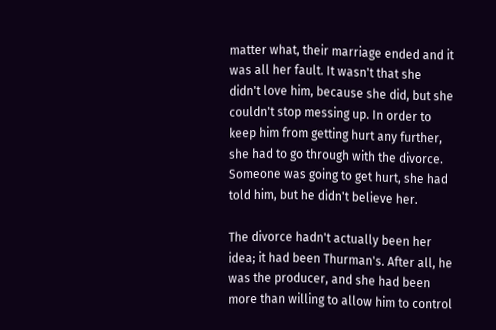matter what, their marriage ended and it was all her fault. It wasn't that she didn't love him, because she did, but she couldn't stop messing up. In order to keep him from getting hurt any further, she had to go through with the divorce. Someone was going to get hurt, she had told him, but he didn't believe her.

The divorce hadn't actually been her idea; it had been Thurman's. After all, he was the producer, and she had been more than willing to allow him to control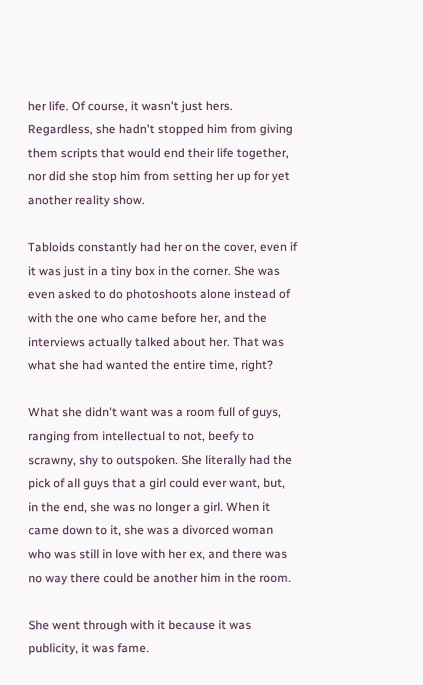her life. Of course, it wasn't just hers. Regardless, she hadn't stopped him from giving them scripts that would end their life together, nor did she stop him from setting her up for yet another reality show.

Tabloids constantly had her on the cover, even if it was just in a tiny box in the corner. She was even asked to do photoshoots alone instead of with the one who came before her, and the interviews actually talked about her. That was what she had wanted the entire time, right?

What she didn't want was a room full of guys, ranging from intellectual to not, beefy to scrawny, shy to outspoken. She literally had the pick of all guys that a girl could ever want, but, in the end, she was no longer a girl. When it came down to it, she was a divorced woman who was still in love with her ex, and there was no way there could be another him in the room.

She went through with it because it was publicity, it was fame.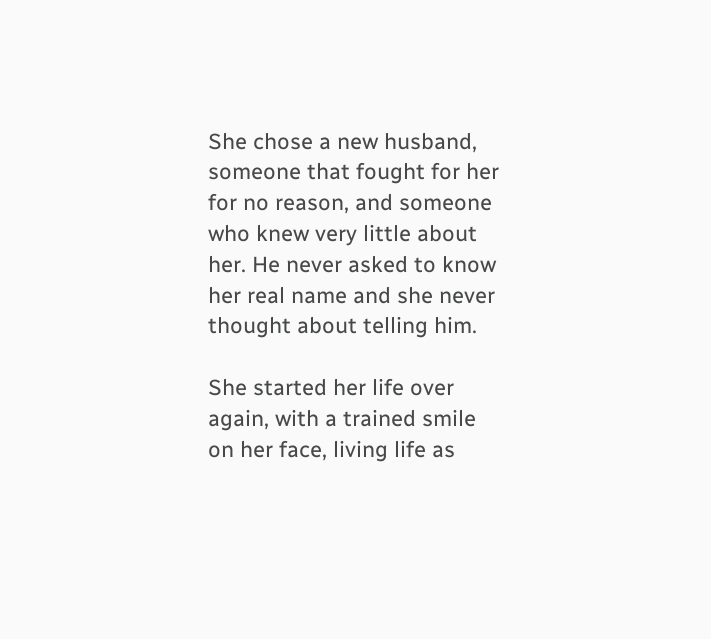She chose a new husband, someone that fought for her for no reason, and someone who knew very little about her. He never asked to know her real name and she never thought about telling him.

She started her life over again, with a trained smile on her face, living life as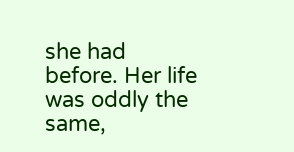she had before. Her life was oddly the same,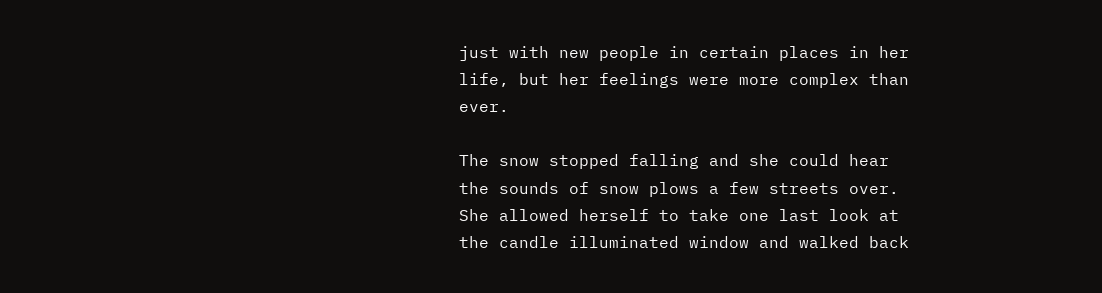just with new people in certain places in her life, but her feelings were more complex than ever.

The snow stopped falling and she could hear the sounds of snow plows a few streets over. She allowed herself to take one last look at the candle illuminated window and walked back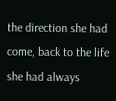the direction she had come, back to the life she had always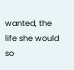wanted, the life she would so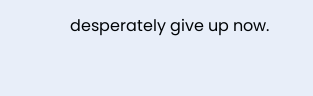desperately give up now.